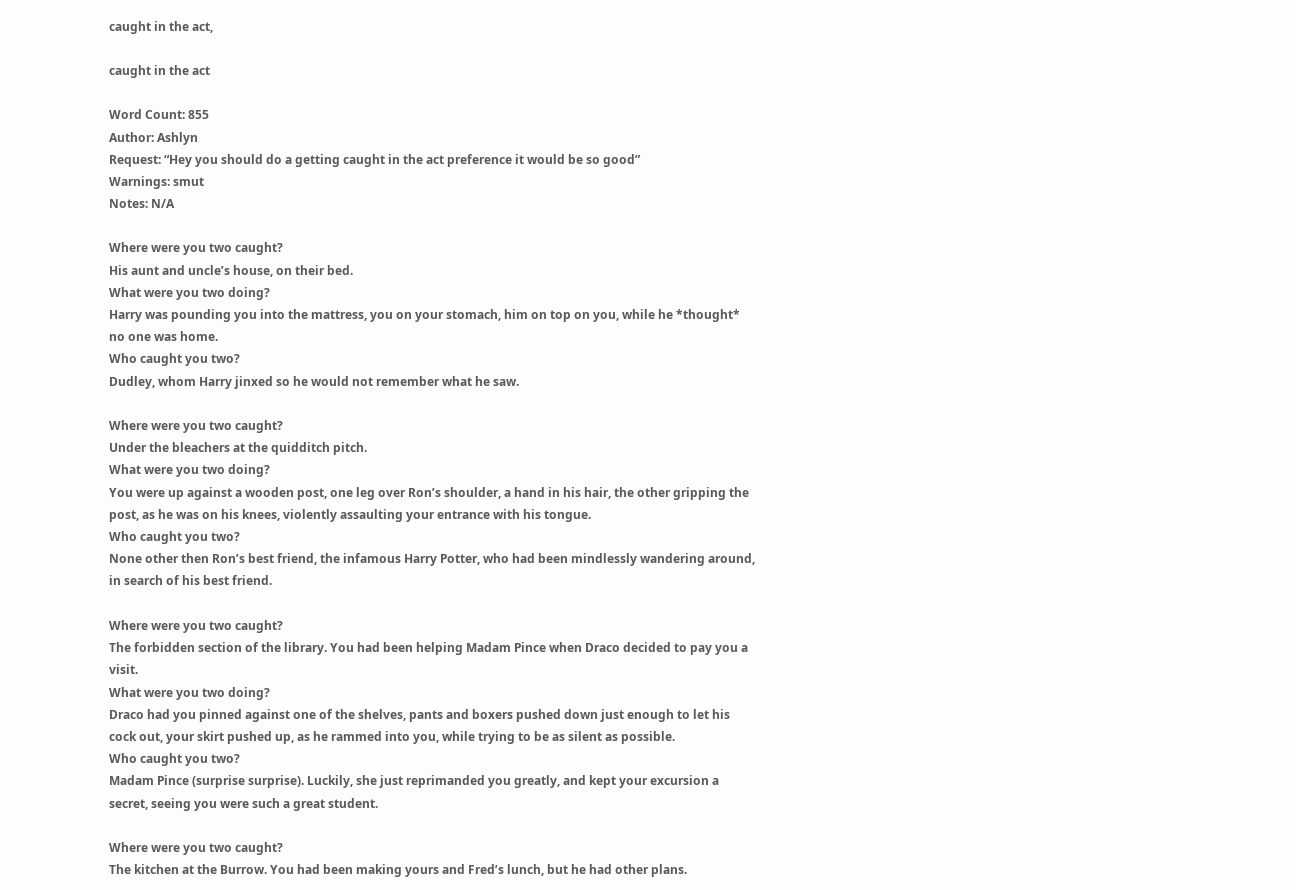caught in the act,

caught in the act

Word Count: 855
Author: Ashlyn
Request: “Hey you should do a getting caught in the act preference it would be so good”
Warnings: smut
Notes: N/A

Where were you two caught?
His aunt and uncle’s house, on their bed.
What were you two doing?
Harry was pounding you into the mattress, you on your stomach, him on top on you, while he *thought* no one was home.
Who caught you two?
Dudley, whom Harry jinxed so he would not remember what he saw.

Where were you two caught?
Under the bleachers at the quidditch pitch.
What were you two doing?
You were up against a wooden post, one leg over Ron’s shoulder, a hand in his hair, the other gripping the post, as he was on his knees, violently assaulting your entrance with his tongue.
Who caught you two?
None other then Ron’s best friend, the infamous Harry Potter, who had been mindlessly wandering around, in search of his best friend.

Where were you two caught?
The forbidden section of the library. You had been helping Madam Pince when Draco decided to pay you a visit.
What were you two doing?
Draco had you pinned against one of the shelves, pants and boxers pushed down just enough to let his cock out, your skirt pushed up, as he rammed into you, while trying to be as silent as possible.
Who caught you two?
Madam Pince (surprise surprise). Luckily, she just reprimanded you greatly, and kept your excursion a secret, seeing you were such a great student.

Where were you two caught?
The kitchen at the Burrow. You had been making yours and Fred’s lunch, but he had other plans.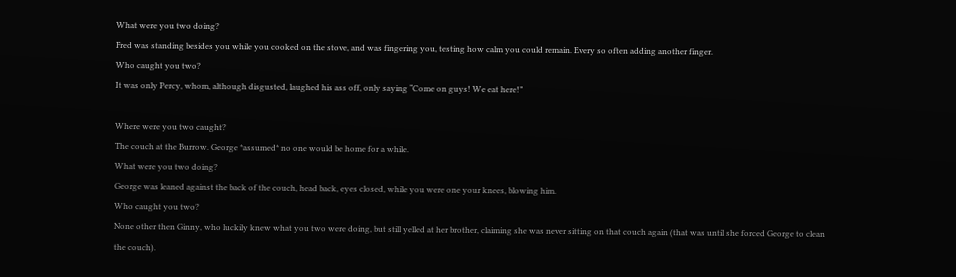What were you two doing?
Fred was standing besides you while you cooked on the stove, and was fingering you, testing how calm you could remain. Every so often adding another finger.
Who caught you two?
It was only Percy, whom, although disgusted, laughed his ass off, only saying “Come on guys! We eat here!”

Where were you two caught?
The couch at the Burrow. George *assumed* no one would be home for a while.
What were you two doing?
George was leaned against the back of the couch, head back, eyes closed, while you were one your knees, blowing him.
Who caught you two?
None other then Ginny, who luckily knew what you two were doing, but still yelled at her brother, claiming she was never sitting on that couch again (that was until she forced George to clean the couch).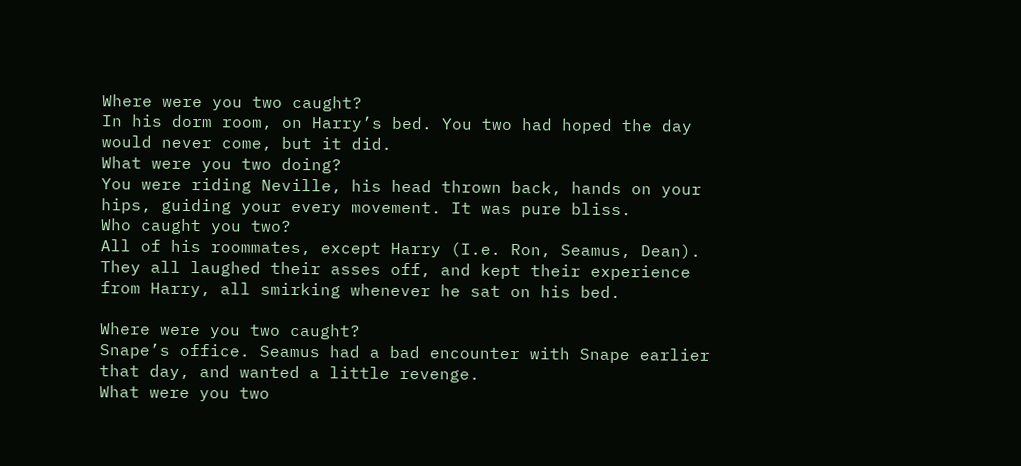Where were you two caught?
In his dorm room, on Harry’s bed. You two had hoped the day would never come, but it did.
What were you two doing?
You were riding Neville, his head thrown back, hands on your hips, guiding your every movement. It was pure bliss.
Who caught you two?
All of his roommates, except Harry (I.e. Ron, Seamus, Dean). They all laughed their asses off, and kept their experience from Harry, all smirking whenever he sat on his bed.

Where were you two caught?
Snape’s office. Seamus had a bad encounter with Snape earlier that day, and wanted a little revenge.
What were you two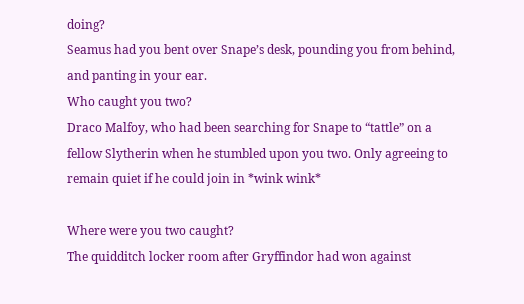doing?
Seamus had you bent over Snape’s desk, pounding you from behind, and panting in your ear.
Who caught you two?
Draco Malfoy, who had been searching for Snape to “tattle” on a fellow Slytherin when he stumbled upon you two. Only agreeing to remain quiet if he could join in *wink wink*

Where were you two caught?
The quidditch locker room after Gryffindor had won against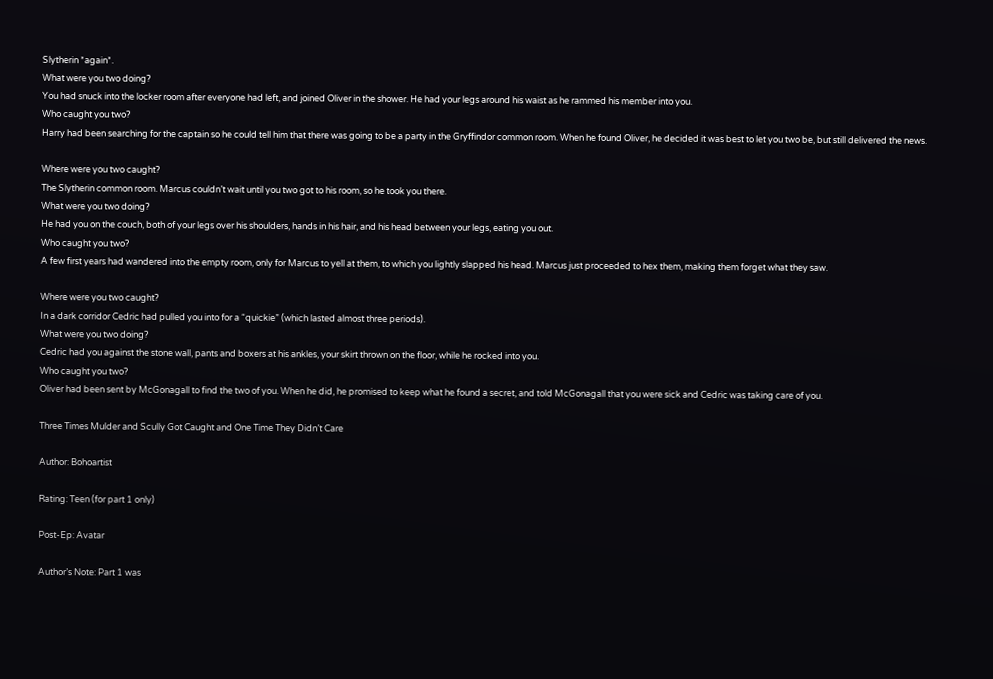Slytherin *again*.
What were you two doing?
You had snuck into the locker room after everyone had left, and joined Oliver in the shower. He had your legs around his waist as he rammed his member into you.
Who caught you two?
Harry had been searching for the captain so he could tell him that there was going to be a party in the Gryffindor common room. When he found Oliver, he decided it was best to let you two be, but still delivered the news.

Where were you two caught?
The Slytherin common room. Marcus couldn’t wait until you two got to his room, so he took you there.
What were you two doing?
He had you on the couch, both of your legs over his shoulders, hands in his hair, and his head between your legs, eating you out.
Who caught you two?
A few first years had wandered into the empty room, only for Marcus to yell at them, to which you lightly slapped his head. Marcus just proceeded to hex them, making them forget what they saw.

Where were you two caught?
In a dark corridor Cedric had pulled you into for a “quickie” (which lasted almost three periods).
What were you two doing?
Cedric had you against the stone wall, pants and boxers at his ankles, your skirt thrown on the floor, while he rocked into you.
Who caught you two?
Oliver had been sent by McGonagall to find the two of you. When he did, he promised to keep what he found a secret, and told McGonagall that you were sick and Cedric was taking care of you.

Three Times Mulder and Scully Got Caught and One Time They Didn’t Care

Author: Bohoartist

Rating: Teen (for part 1 only)

Post-Ep: Avatar

Author’s Note: Part 1 was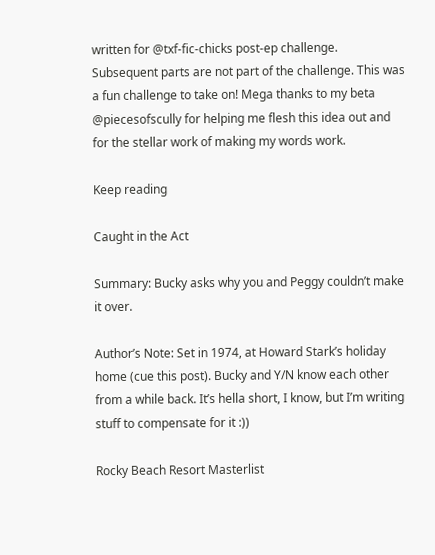written for @txf-fic-chicks post-ep challenge. Subsequent parts are not part of the challenge. This was a fun challenge to take on! Mega thanks to my beta @piecesofscully for helping me flesh this idea out and for the stellar work of making my words work.

Keep reading

Caught in the Act

Summary: Bucky asks why you and Peggy couldn’t make it over.

Author’s Note: Set in 1974, at Howard Stark’s holiday home (cue this post). Bucky and Y/N know each other from a while back. It’s hella short, I know, but I’m writing stuff to compensate for it :))

Rocky Beach Resort Masterlist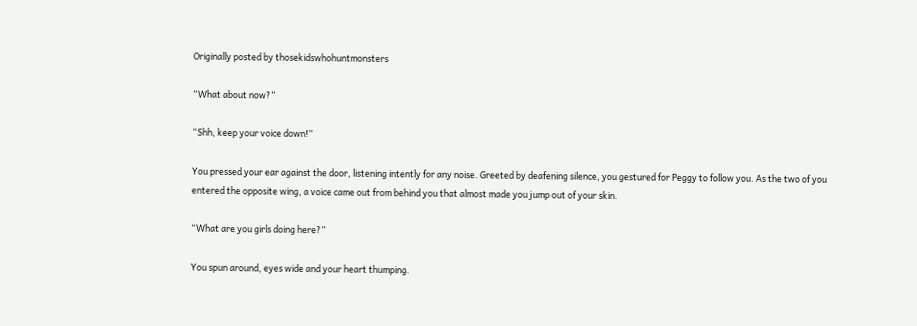Originally posted by thosekidswhohuntmonsters

“What about now?”

“Shh, keep your voice down!”

You pressed your ear against the door, listening intently for any noise. Greeted by deafening silence, you gestured for Peggy to follow you. As the two of you entered the opposite wing, a voice came out from behind you that almost made you jump out of your skin.

“What are you girls doing here?”

You spun around, eyes wide and your heart thumping.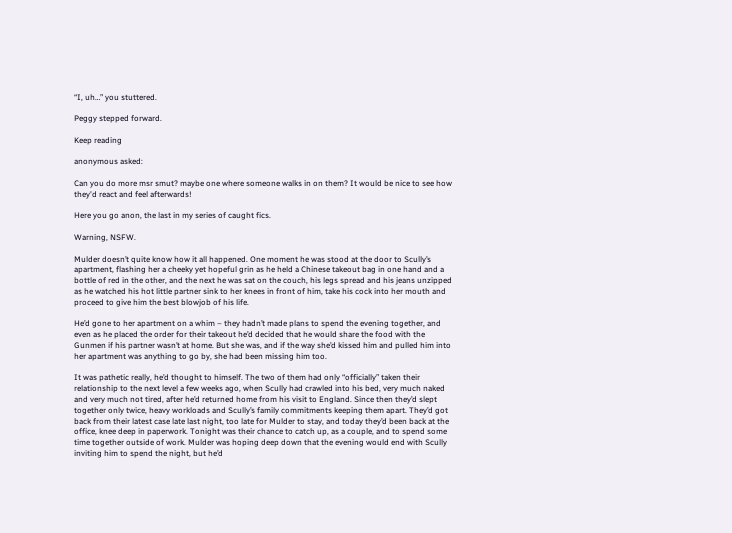“I, uh…” you stuttered.

Peggy stepped forward.

Keep reading

anonymous asked:

Can you do more msr smut? maybe one where someone walks in on them? It would be nice to see how they'd react and feel afterwards!

Here you go anon, the last in my series of caught fics.

Warning, NSFW.

Mulder doesn’t quite know how it all happened. One moment he was stood at the door to Scully’s apartment, flashing her a cheeky yet hopeful grin as he held a Chinese takeout bag in one hand and a bottle of red in the other, and the next he was sat on the couch, his legs spread and his jeans unzipped as he watched his hot little partner sink to her knees in front of him, take his cock into her mouth and proceed to give him the best blowjob of his life.

He’d gone to her apartment on a whim – they hadn’t made plans to spend the evening together, and even as he placed the order for their takeout he’d decided that he would share the food with the Gunmen if his partner wasn’t at home. But she was, and if the way she’d kissed him and pulled him into her apartment was anything to go by, she had been missing him too.

It was pathetic really, he’d thought to himself. The two of them had only “officially” taken their relationship to the next level a few weeks ago, when Scully had crawled into his bed, very much naked and very much not tired, after he’d returned home from his visit to England. Since then they’d slept together only twice, heavy workloads and Scully’s family commitments keeping them apart. They’d got back from their latest case late last night, too late for Mulder to stay, and today they’d been back at the office, knee deep in paperwork. Tonight was their chance to catch up, as a couple, and to spend some time together outside of work. Mulder was hoping deep down that the evening would end with Scully inviting him to spend the night, but he’d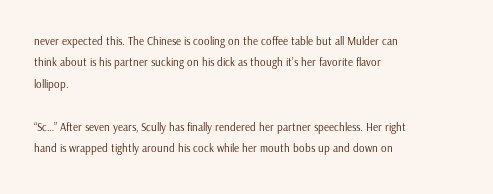never expected this. The Chinese is cooling on the coffee table but all Mulder can think about is his partner sucking on his dick as though it’s her favorite flavor lollipop.

“Sc…” After seven years, Scully has finally rendered her partner speechless. Her right hand is wrapped tightly around his cock while her mouth bobs up and down on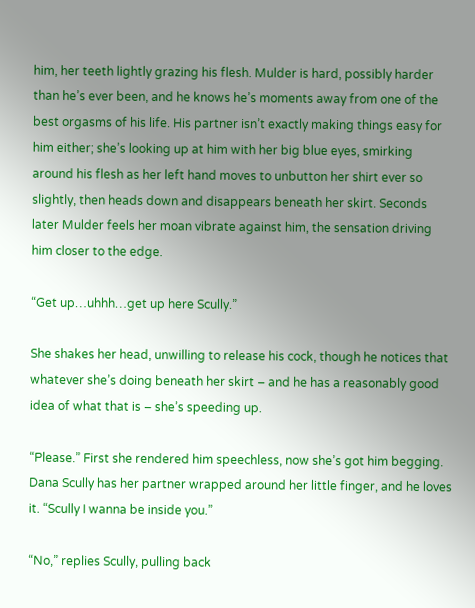him, her teeth lightly grazing his flesh. Mulder is hard, possibly harder than he’s ever been, and he knows he’s moments away from one of the best orgasms of his life. His partner isn’t exactly making things easy for him either; she’s looking up at him with her big blue eyes, smirking around his flesh as her left hand moves to unbutton her shirt ever so slightly, then heads down and disappears beneath her skirt. Seconds later Mulder feels her moan vibrate against him, the sensation driving him closer to the edge.

“Get up…uhhh…get up here Scully.”

She shakes her head, unwilling to release his cock, though he notices that whatever she’s doing beneath her skirt – and he has a reasonably good idea of what that is – she’s speeding up.

“Please.” First she rendered him speechless, now she’s got him begging. Dana Scully has her partner wrapped around her little finger, and he loves it. “Scully I wanna be inside you.”

“No,” replies Scully, pulling back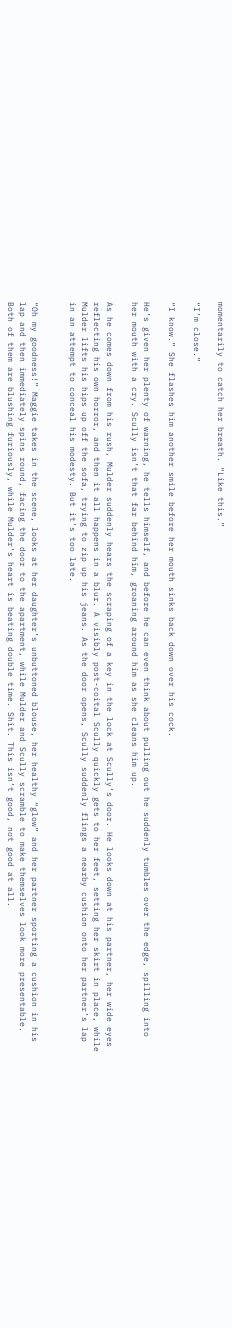momentarily to catch her breath. “Like this.”

“I’m close.”

“I know.” She flashes him another smile before her mouth sinks back down over his cock.

He’s given her plenty of warning, he tells himself, and before he can even think about pulling out he suddenly tumbles over the edge, spilling into her mouth with a cry. Scully isn’t that far behind him, groaning around him as she cleans him up.

As he comes down from his rush, Mulder suddenly hears the scraping of a key in the lock at Scully’s door. He looks down at his partner, her wide eyes reflecting his own horror, and then it all happens in a blur. A visibly post-coital Scully quickly gets to her feet, setting her skirt in place, while Mulder lifts his hips up off the sofa, trying to zip up his jeans. As the door opens, Scully suddenly flings a nearby cushion onto her partner’s lap in an attempt to conceal his modesty. But it’s too late.


“Oh my goodness!” Maggie takes in the scene, looks at her daughter’s unbuttoned blouse, her healthy “glow” and her partner sporting a cushion in his lap and then immediately spins round, facing the door to the apartment, while Mulder and Scully scramble to make themselves look more presentable. Both of them are blushing furiously, while Mulder’s heart is beating double time. Shit. This isn’t good, not good at all.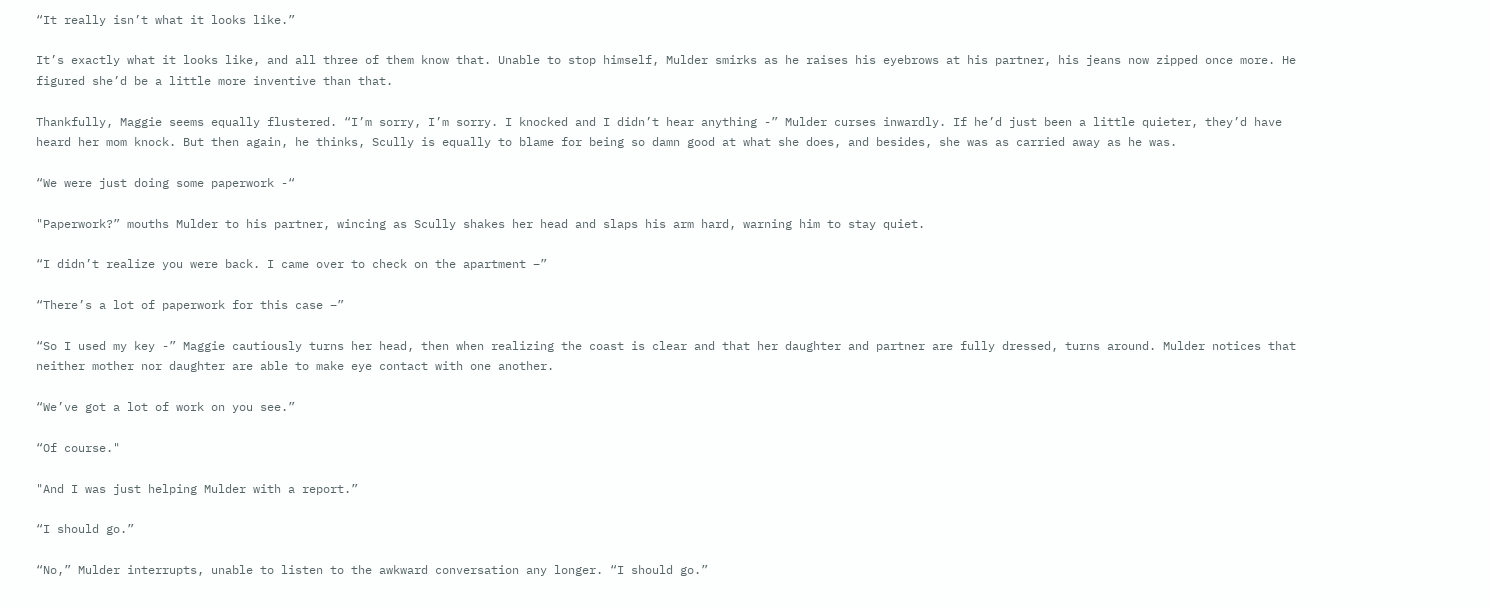“It really isn’t what it looks like.”

It’s exactly what it looks like, and all three of them know that. Unable to stop himself, Mulder smirks as he raises his eyebrows at his partner, his jeans now zipped once more. He figured she’d be a little more inventive than that.

Thankfully, Maggie seems equally flustered. “I’m sorry, I’m sorry. I knocked and I didn’t hear anything -” Mulder curses inwardly. If he’d just been a little quieter, they’d have heard her mom knock. But then again, he thinks, Scully is equally to blame for being so damn good at what she does, and besides, she was as carried away as he was.

“We were just doing some paperwork -“

"Paperwork?” mouths Mulder to his partner, wincing as Scully shakes her head and slaps his arm hard, warning him to stay quiet.

“I didn’t realize you were back. I came over to check on the apartment –”

“There’s a lot of paperwork for this case –”

“So I used my key -” Maggie cautiously turns her head, then when realizing the coast is clear and that her daughter and partner are fully dressed, turns around. Mulder notices that neither mother nor daughter are able to make eye contact with one another.

“We’ve got a lot of work on you see.”

“Of course."

"And I was just helping Mulder with a report.”

“I should go.”

“No,” Mulder interrupts, unable to listen to the awkward conversation any longer. “I should go.”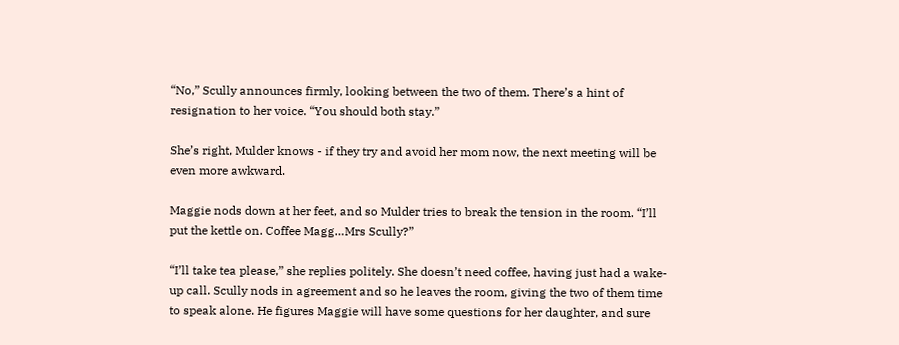“No,” Scully announces firmly, looking between the two of them. There’s a hint of resignation to her voice. “You should both stay.”

She’s right, Mulder knows - if they try and avoid her mom now, the next meeting will be even more awkward.

Maggie nods down at her feet, and so Mulder tries to break the tension in the room. “I’ll put the kettle on. Coffee Magg…Mrs Scully?”

“I’ll take tea please,” she replies politely. She doesn’t need coffee, having just had a wake-up call. Scully nods in agreement and so he leaves the room, giving the two of them time to speak alone. He figures Maggie will have some questions for her daughter, and sure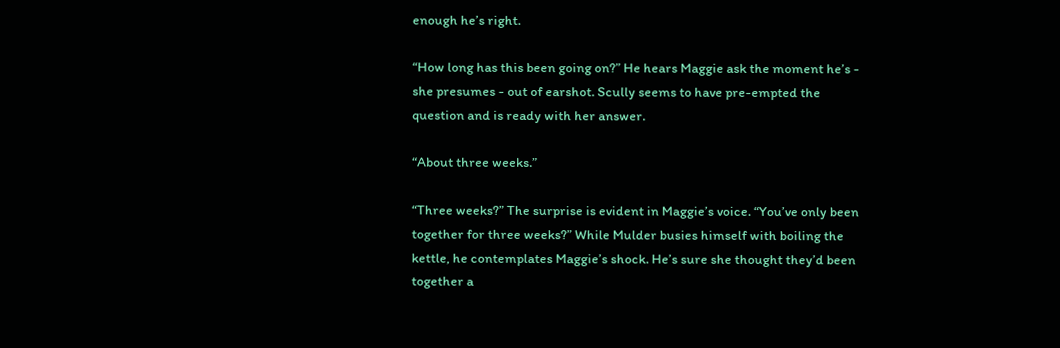enough he’s right.

“How long has this been going on?” He hears Maggie ask the moment he’s - she presumes - out of earshot. Scully seems to have pre-empted the question and is ready with her answer.

“About three weeks.”

“Three weeks?” The surprise is evident in Maggie’s voice. “You’ve only been together for three weeks?” While Mulder busies himself with boiling the kettle, he contemplates Maggie’s shock. He’s sure she thought they’d been together a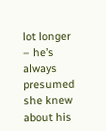lot longer – he’s always presumed she knew about his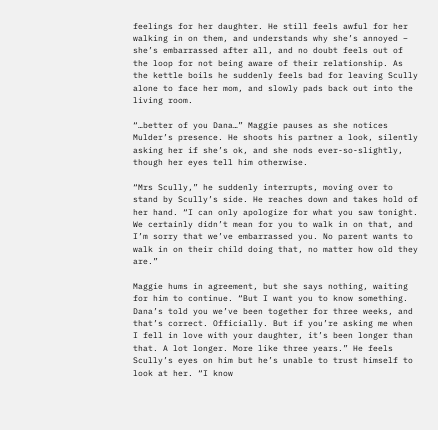feelings for her daughter. He still feels awful for her walking in on them, and understands why she’s annoyed – she’s embarrassed after all, and no doubt feels out of the loop for not being aware of their relationship. As the kettle boils he suddenly feels bad for leaving Scully alone to face her mom, and slowly pads back out into the living room.

“…better of you Dana…” Maggie pauses as she notices Mulder’s presence. He shoots his partner a look, silently asking her if she’s ok, and she nods ever-so-slightly, though her eyes tell him otherwise.

“Mrs Scully,” he suddenly interrupts, moving over to stand by Scully’s side. He reaches down and takes hold of her hand. “I can only apologize for what you saw tonight. We certainly didn’t mean for you to walk in on that, and I’m sorry that we’ve embarrassed you. No parent wants to walk in on their child doing that, no matter how old they are.”

Maggie hums in agreement, but she says nothing, waiting for him to continue. “But I want you to know something. Dana’s told you we’ve been together for three weeks, and that’s correct. Officially. But if you’re asking me when I fell in love with your daughter, it’s been longer than that. A lot longer. More like three years.” He feels Scully’s eyes on him but he’s unable to trust himself to look at her. “I know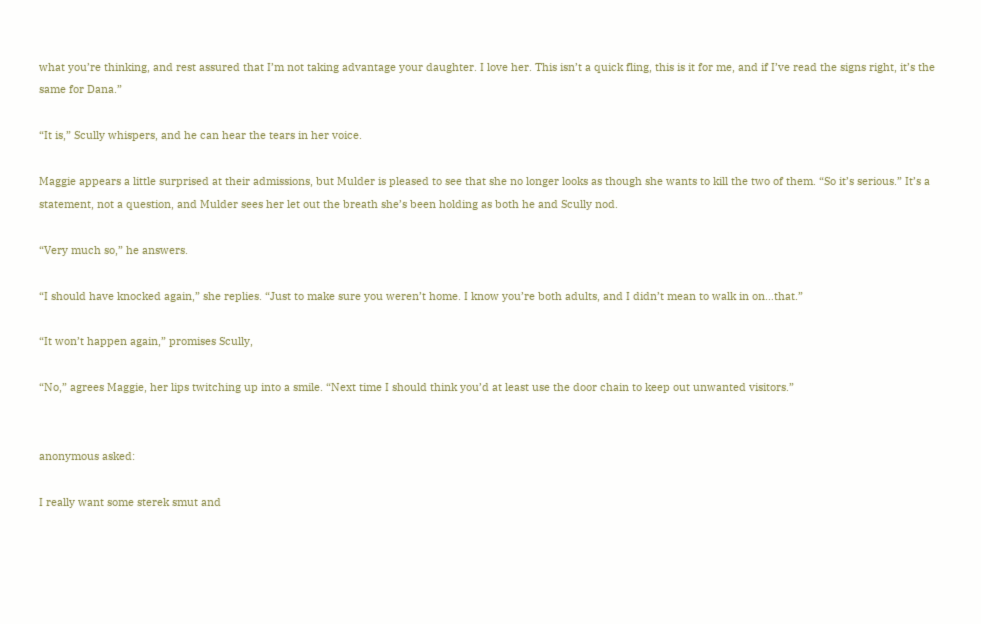what you’re thinking, and rest assured that I’m not taking advantage your daughter. I love her. This isn’t a quick fling, this is it for me, and if I’ve read the signs right, it’s the same for Dana.”

“It is,” Scully whispers, and he can hear the tears in her voice.

Maggie appears a little surprised at their admissions, but Mulder is pleased to see that she no longer looks as though she wants to kill the two of them. “So it’s serious.” It’s a statement, not a question, and Mulder sees her let out the breath she’s been holding as both he and Scully nod.

“Very much so,” he answers.

“I should have knocked again,” she replies. “Just to make sure you weren’t home. I know you’re both adults, and I didn’t mean to walk in on…that.”

“It won’t happen again,” promises Scully,

“No,” agrees Maggie, her lips twitching up into a smile. “Next time I should think you’d at least use the door chain to keep out unwanted visitors.”


anonymous asked:

I really want some sterek smut and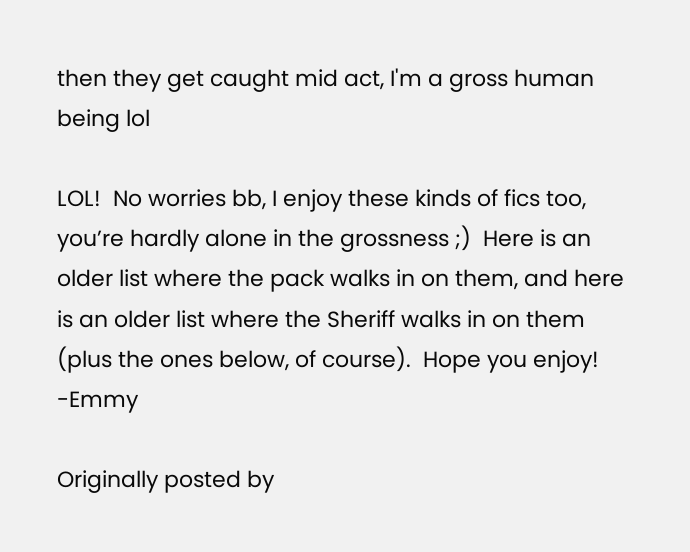then they get caught mid act, I'm a gross human being lol

LOL!  No worries bb, I enjoy these kinds of fics too, you’re hardly alone in the grossness ;)  Here is an older list where the pack walks in on them, and here is an older list where the Sheriff walks in on them (plus the ones below, of course).  Hope you enjoy!  -Emmy

Originally posted by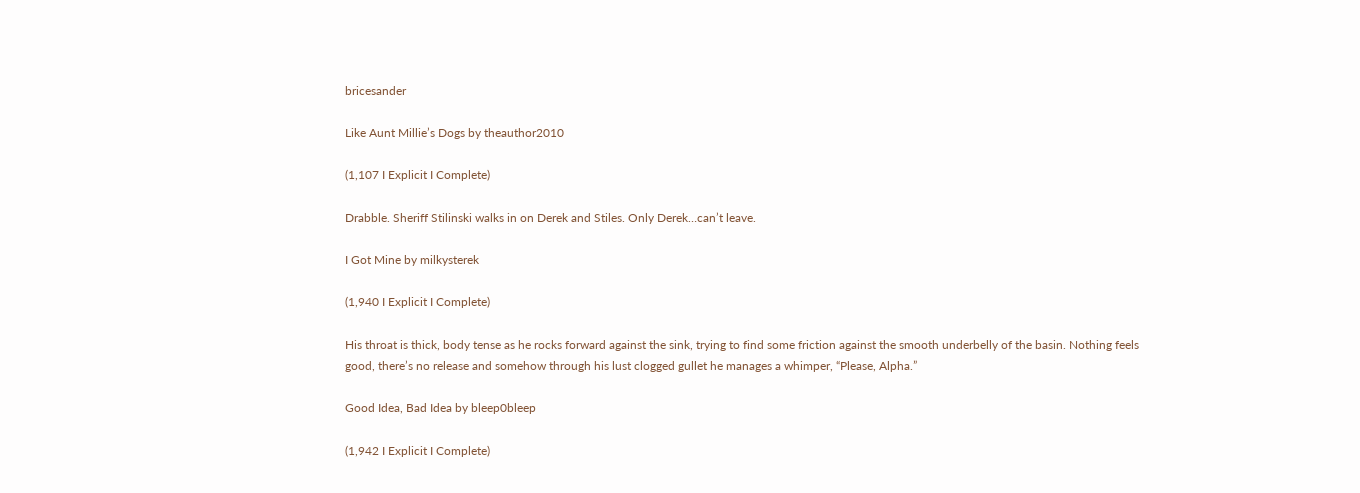bricesander

Like Aunt Millie’s Dogs by theauthor2010

(1,107 I Explicit I Complete)

Drabble. Sheriff Stilinski walks in on Derek and Stiles. Only Derek…can’t leave.

I Got Mine by milkysterek

(1,940 I Explicit I Complete)

His throat is thick, body tense as he rocks forward against the sink, trying to find some friction against the smooth underbelly of the basin. Nothing feels good, there’s no release and somehow through his lust clogged gullet he manages a whimper, “Please, Alpha.”

Good Idea, Bad Idea by bleep0bleep

(1,942 I Explicit I Complete)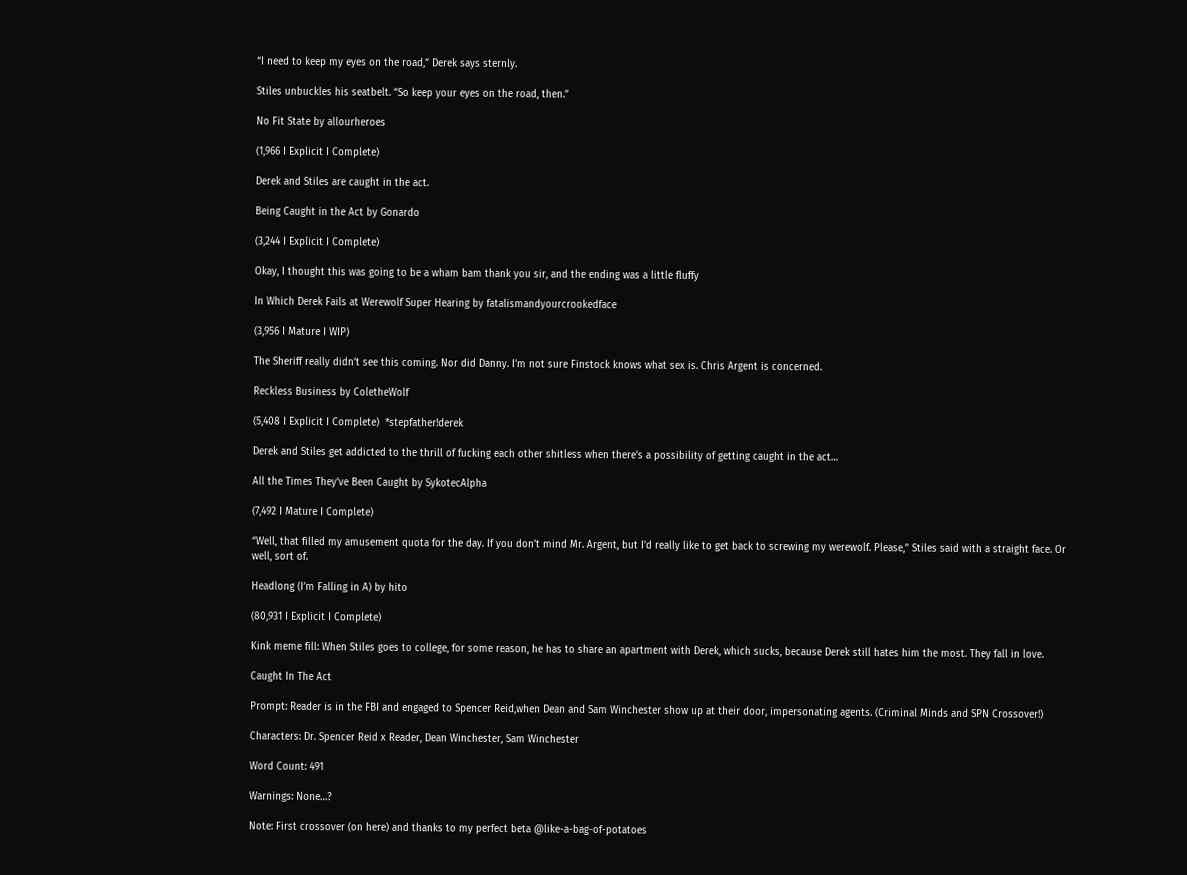“I need to keep my eyes on the road,” Derek says sternly.

Stiles unbuckles his seatbelt. “So keep your eyes on the road, then.”

No Fit State by allourheroes

(1,966 I Explicit I Complete)

Derek and Stiles are caught in the act.

Being Caught in the Act by Gonardo

(3,244 I Explicit I Complete)

Okay, I thought this was going to be a wham bam thank you sir, and the ending was a little fluffy

In Which Derek Fails at Werewolf Super Hearing by fatalismandyourcrookedface

(3,956 I Mature I WIP)

The Sheriff really didn’t see this coming. Nor did Danny. I’m not sure Finstock knows what sex is. Chris Argent is concerned.

Reckless Business by ColetheWolf

(5,408 I Explicit I Complete)  *stepfather!derek

Derek and Stiles get addicted to the thrill of fucking each other shitless when there’s a possibility of getting caught in the act…

All the Times They’ve Been Caught by SykotecAlpha

(7,492 I Mature I Complete)

“Well, that filled my amusement quota for the day. If you don’t mind Mr. Argent, but I’d really like to get back to screwing my werewolf. Please,” Stiles said with a straight face. Or well, sort of.

Headlong (I’m Falling in A) by hito

(80,931 I Explicit I Complete)

Kink meme fill: When Stiles goes to college, for some reason, he has to share an apartment with Derek, which sucks, because Derek still hates him the most. They fall in love.

Caught In The Act

Prompt: Reader is in the FBI and engaged to Spencer Reid,when Dean and Sam Winchester show up at their door, impersonating agents. (Criminal Minds and SPN Crossover!)

Characters: Dr. Spencer Reid x Reader, Dean Winchester, Sam Winchester

Word Count: 491

Warnings: None…?

Note: First crossover (on here) and thanks to my perfect beta @like-a-bag-of-potatoes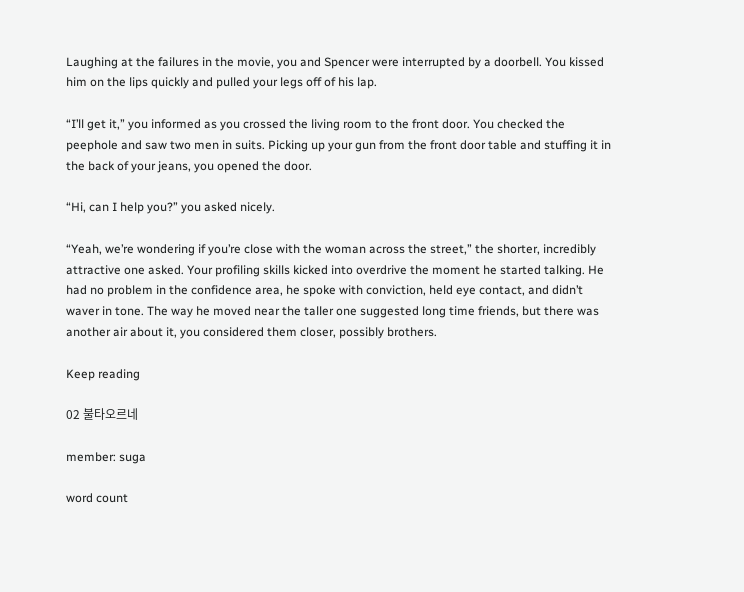Laughing at the failures in the movie, you and Spencer were interrupted by a doorbell. You kissed him on the lips quickly and pulled your legs off of his lap.

“I’ll get it,” you informed as you crossed the living room to the front door. You checked the peephole and saw two men in suits. Picking up your gun from the front door table and stuffing it in the back of your jeans, you opened the door.

“Hi, can I help you?” you asked nicely.

“Yeah, we’re wondering if you’re close with the woman across the street,” the shorter, incredibly attractive one asked. Your profiling skills kicked into overdrive the moment he started talking. He had no problem in the confidence area, he spoke with conviction, held eye contact, and didn’t waver in tone. The way he moved near the taller one suggested long time friends, but there was another air about it, you considered them closer, possibly brothers.

Keep reading

02 불타오르네

member: suga

word count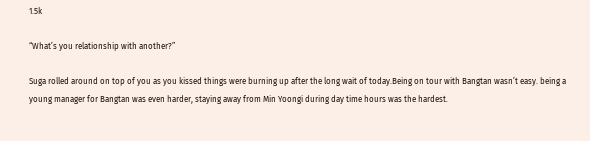1.5k

“What’s you relationship with another?”

Suga rolled around on top of you as you kissed things were burning up after the long wait of today.Being on tour with Bangtan wasn’t easy. being a young manager for Bangtan was even harder, staying away from Min Yoongi during day time hours was the hardest.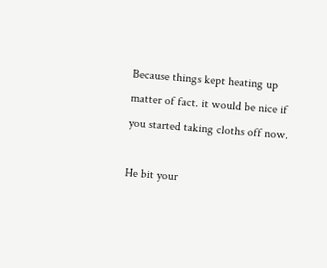Because things kept heating up matter of fact. it would be nice if you started taking cloths off now.

He bit your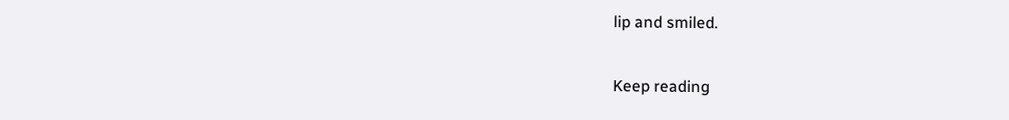lip and smiled.

Keep reading